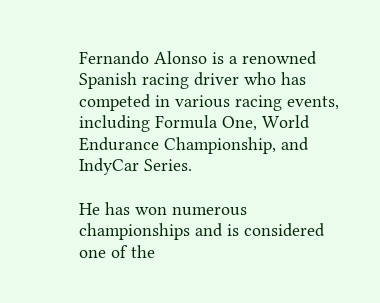Fernando Alonso is a renowned Spanish racing driver who has competed in various racing events, including Formula One, World Endurance Championship, and IndyCar Series.

He has won numerous championships and is considered one of the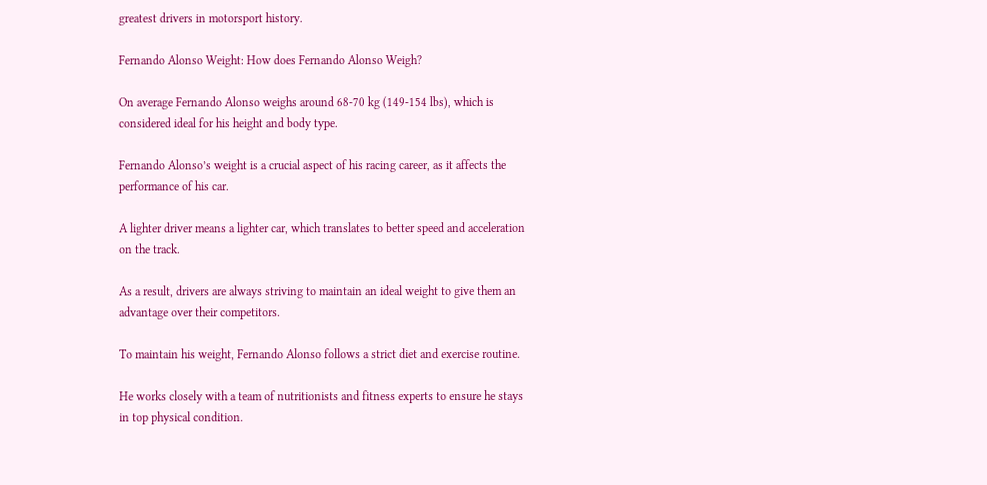greatest drivers in motorsport history.

Fernando Alonso Weight: How does Fernando Alonso Weigh?

On average Fernando Alonso weighs around 68-70 kg (149-154 lbs), which is considered ideal for his height and body type.

Fernando Alonso’s weight is a crucial aspect of his racing career, as it affects the performance of his car.

A lighter driver means a lighter car, which translates to better speed and acceleration on the track.

As a result, drivers are always striving to maintain an ideal weight to give them an advantage over their competitors.

To maintain his weight, Fernando Alonso follows a strict diet and exercise routine.

He works closely with a team of nutritionists and fitness experts to ensure he stays in top physical condition.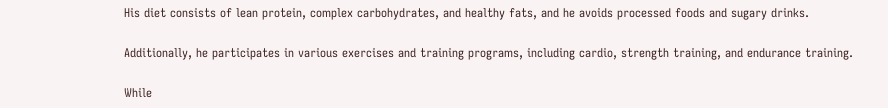His diet consists of lean protein, complex carbohydrates, and healthy fats, and he avoids processed foods and sugary drinks.

Additionally, he participates in various exercises and training programs, including cardio, strength training, and endurance training.

While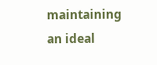maintaining an ideal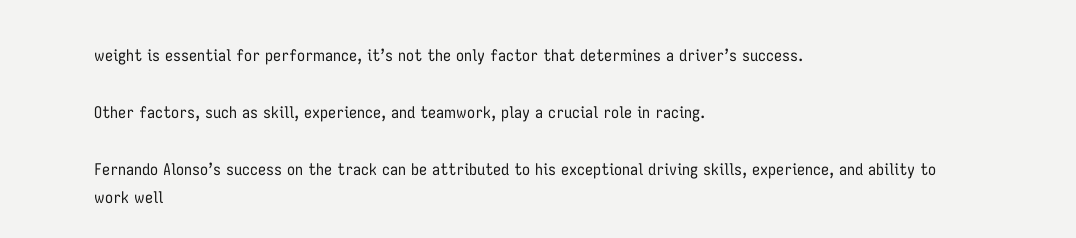weight is essential for performance, it’s not the only factor that determines a driver’s success.

Other factors, such as skill, experience, and teamwork, play a crucial role in racing.

Fernando Alonso’s success on the track can be attributed to his exceptional driving skills, experience, and ability to work well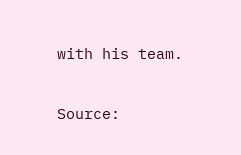with his team.

Source: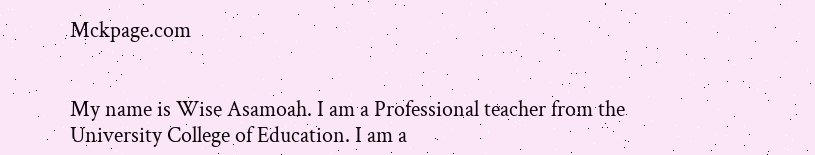Mckpage.com


My name is Wise Asamoah. I am a Professional teacher from the University College of Education. I am a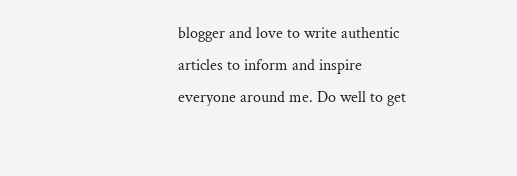blogger and love to write authentic articles to inform and inspire everyone around me. Do well to get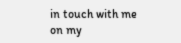in touch with me on my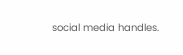social media handles.